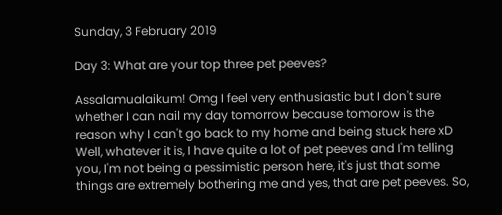Sunday, 3 February 2019

Day 3: What are your top three pet peeves?

Assalamualaikum! Omg I feel very enthusiastic but I don't sure whether I can nail my day tomorrow because tomorow is the reason why I can't go back to my home and being stuck here xD Well, whatever it is, I have quite a lot of pet peeves and I'm telling you, I'm not being a pessimistic person here, it's just that some things are extremely bothering me and yes, that are pet peeves. So,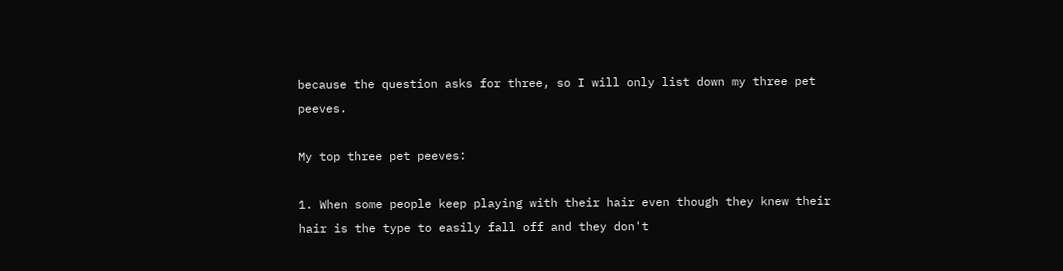because the question asks for three, so I will only list down my three pet peeves.

My top three pet peeves:

1. When some people keep playing with their hair even though they knew their hair is the type to easily fall off and they don't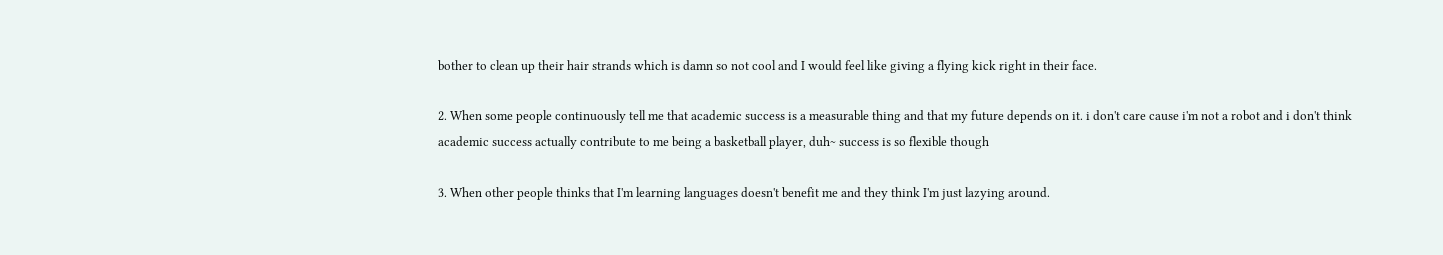bother to clean up their hair strands which is damn so not cool and I would feel like giving a flying kick right in their face.

2. When some people continuously tell me that academic success is a measurable thing and that my future depends on it. i don't care cause i'm not a robot and i don't think academic success actually contribute to me being a basketball player, duh~ success is so flexible though

3. When other people thinks that I'm learning languages doesn't benefit me and they think I'm just lazying around.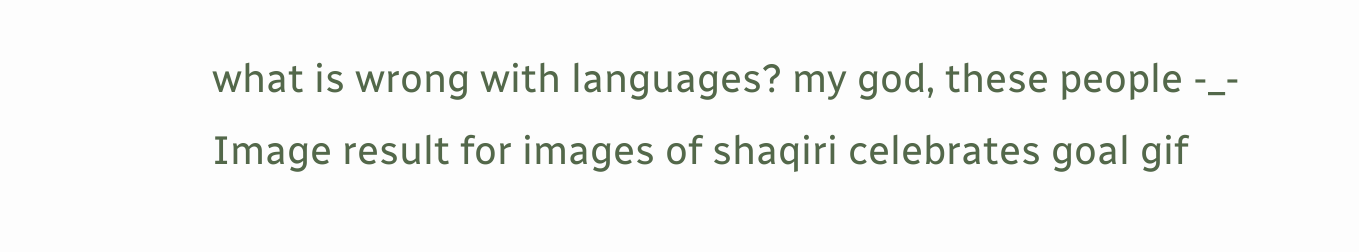what is wrong with languages? my god, these people -_-
Image result for images of shaqiri celebrates goal gif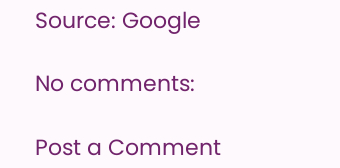Source: Google

No comments:

Post a Comment